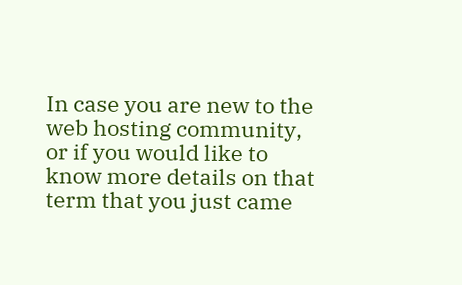In case you are new to the web hosting community, or if you would like to know more details on that term that you just came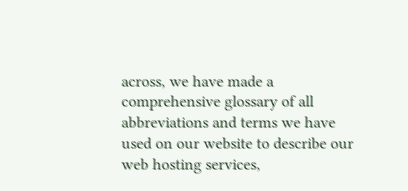across, we have made a comprehensive glossary of all abbreviations and terms we have used on our website to describe our web hosting services,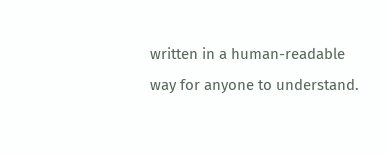written in a human-readable way for anyone to understand.